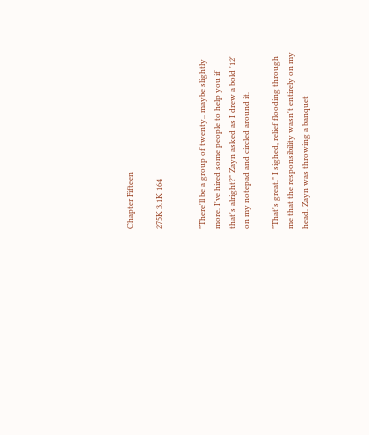Chapter Fifteen

275K 3.1K 164


"There'll be a group of twenty.. maybe slightly more. I've hired some people to help you if that's alright?" Zayn asked as I drew a bold '12' on my notepad and circled around it.

"That's great." I sighed, relief flooding through me that the responsibility wasn't entirely on my head. Zayn was throwing a banquet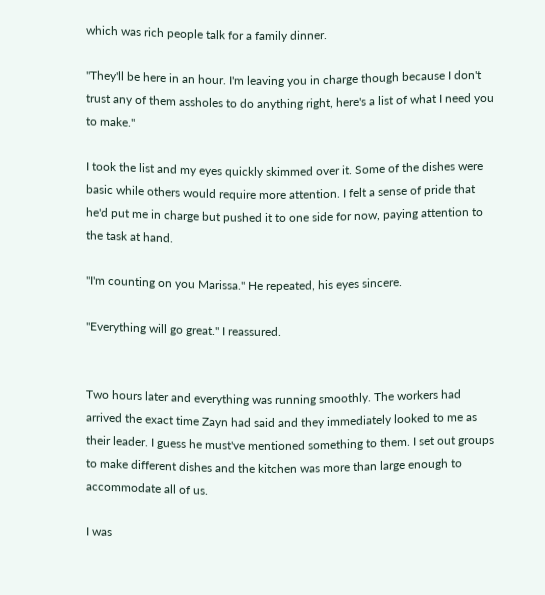which was rich people talk for a family dinner.

"They'll be here in an hour. I'm leaving you in charge though because I don't trust any of them assholes to do anything right, here's a list of what I need you to make."

I took the list and my eyes quickly skimmed over it. Some of the dishes were basic while others would require more attention. I felt a sense of pride that he'd put me in charge but pushed it to one side for now, paying attention to the task at hand.

"I'm counting on you Marissa." He repeated, his eyes sincere.

"Everything will go great." I reassured.


Two hours later and everything was running smoothly. The workers had arrived the exact time Zayn had said and they immediately looked to me as their leader. I guess he must've mentioned something to them. I set out groups to make different dishes and the kitchen was more than large enough to accommodate all of us.

I was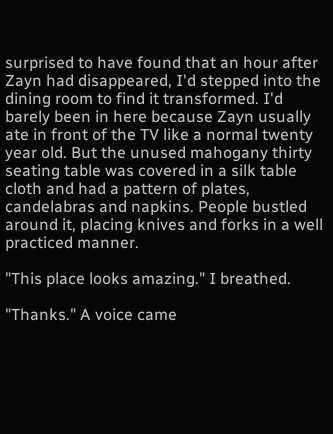surprised to have found that an hour after Zayn had disappeared, I'd stepped into the dining room to find it transformed. I'd barely been in here because Zayn usually ate in front of the TV like a normal twenty year old. But the unused mahogany thirty seating table was covered in a silk table cloth and had a pattern of plates, candelabras and napkins. People bustled around it, placing knives and forks in a well practiced manner.

"This place looks amazing." I breathed.

"Thanks." A voice came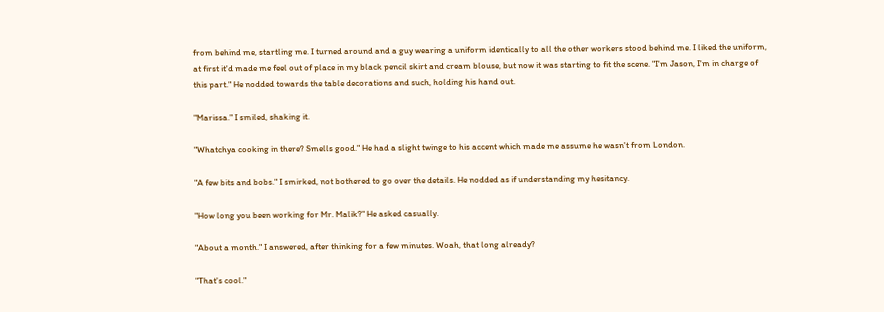from behind me, startling me. I turned around and a guy wearing a uniform identically to all the other workers stood behind me. I liked the uniform, at first it'd made me feel out of place in my black pencil skirt and cream blouse, but now it was starting to fit the scene. "I'm Jason, I'm in charge of this part." He nodded towards the table decorations and such, holding his hand out.

"Marissa." I smiled, shaking it.

"Whatchya cooking in there? Smells good." He had a slight twinge to his accent which made me assume he wasn't from London.

"A few bits and bobs." I smirked, not bothered to go over the details. He nodded as if understanding my hesitancy.

"How long you been working for Mr. Malik?" He asked casually.

"About a month." I answered, after thinking for a few minutes. Woah, that long already?

"That's cool."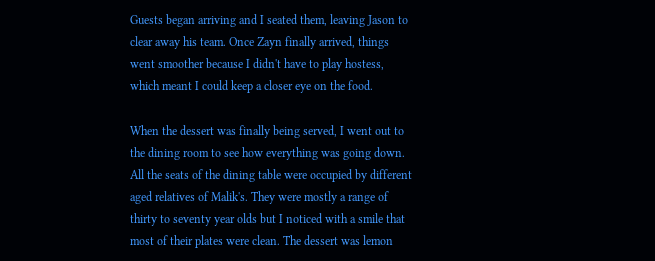Guests began arriving and I seated them, leaving Jason to clear away his team. Once Zayn finally arrived, things went smoother because I didn't have to play hostess, which meant I could keep a closer eye on the food.

When the dessert was finally being served, I went out to the dining room to see how everything was going down. All the seats of the dining table were occupied by different aged relatives of Malik's. They were mostly a range of thirty to seventy year olds but I noticed with a smile that most of their plates were clean. The dessert was lemon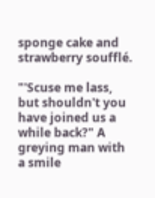sponge cake and strawberry soufflé.

"'Scuse me lass, but shouldn't you have joined us a while back?" A greying man with a smile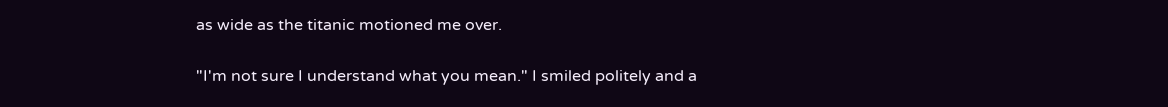as wide as the titanic motioned me over.

"I'm not sure I understand what you mean." I smiled politely and a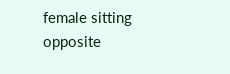female sitting opposite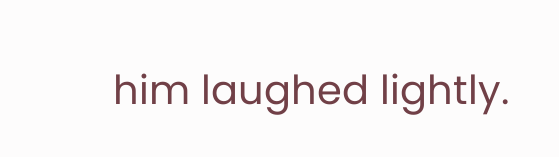him laughed lightly.